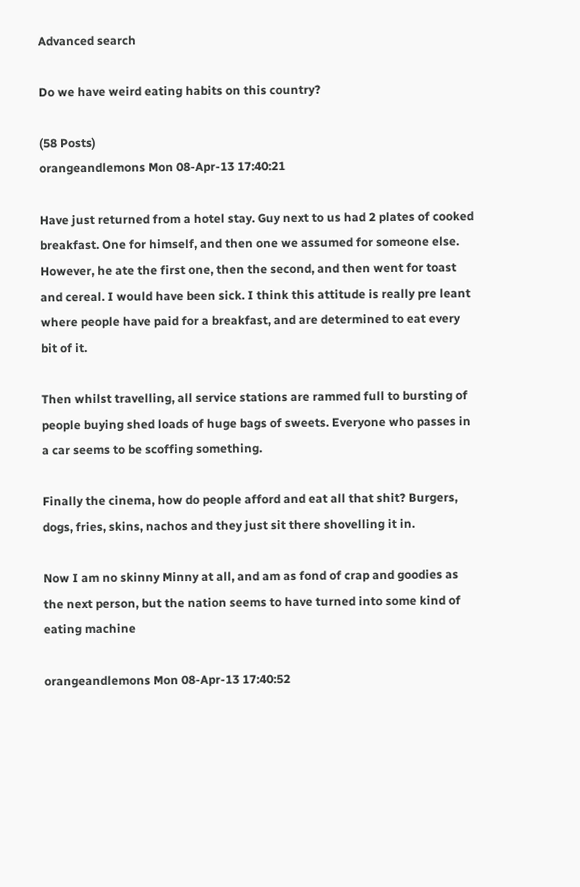Advanced search

Do we have weird eating habits on this country?

(58 Posts)
orangeandlemons Mon 08-Apr-13 17:40:21

Have just returned from a hotel stay. Guy next to us had 2 plates of cooked breakfast. One for himself, and then one we assumed for someone else. However, he ate the first one, then the second, and then went for toast and cereal. I would have been sick. I think this attitude is really pre leant where people have paid for a breakfast, and are determined to eat every bit of it.

Then whilst travelling, all service stations are rammed full to bursting of people buying shed loads of huge bags of sweets. Everyone who passes in a car seems to be scoffing something.

Finally the cinema, how do people afford and eat all that shit? Burgers, dogs, fries, skins, nachos and they just sit there shovelling it in.

Now I am no skinny Minny at all, and am as fond of crap and goodies as the next person, but the nation seems to have turned into some kind of eating machine

orangeandlemons Mon 08-Apr-13 17:40:52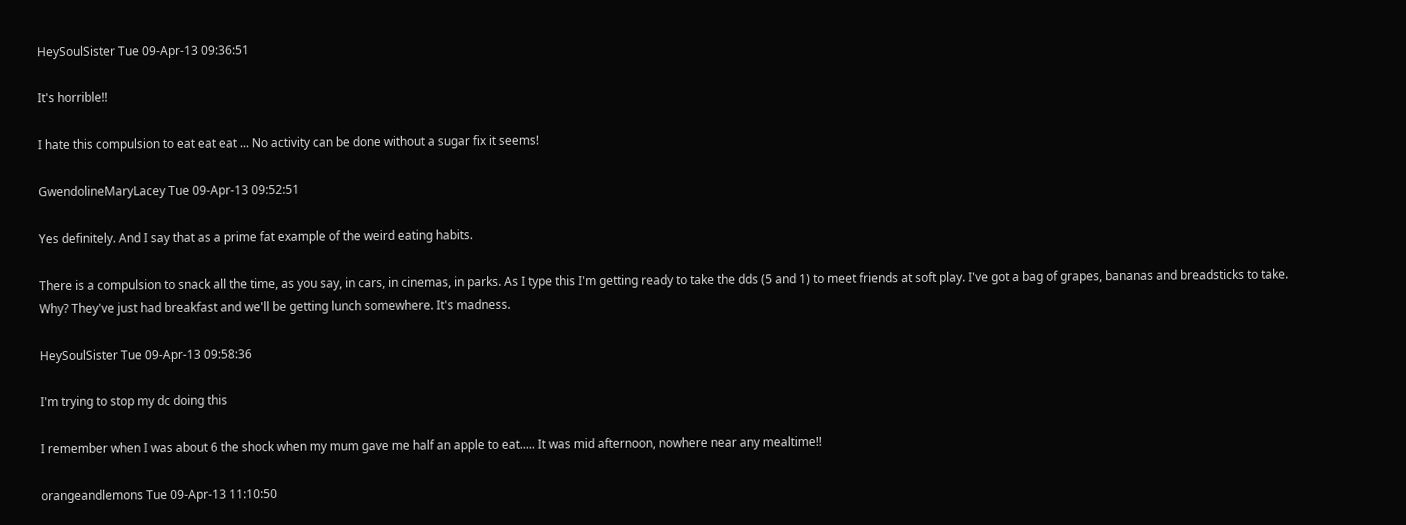HeySoulSister Tue 09-Apr-13 09:36:51

It's horrible!!

I hate this compulsion to eat eat eat ... No activity can be done without a sugar fix it seems!

GwendolineMaryLacey Tue 09-Apr-13 09:52:51

Yes definitely. And I say that as a prime fat example of the weird eating habits.

There is a compulsion to snack all the time, as you say, in cars, in cinemas, in parks. As I type this I'm getting ready to take the dds (5 and 1) to meet friends at soft play. I've got a bag of grapes, bananas and breadsticks to take. Why? They've just had breakfast and we'll be getting lunch somewhere. It's madness.

HeySoulSister Tue 09-Apr-13 09:58:36

I'm trying to stop my dc doing this

I remember when I was about 6 the shock when my mum gave me half an apple to eat..... It was mid afternoon, nowhere near any mealtime!!

orangeandlemons Tue 09-Apr-13 11:10:50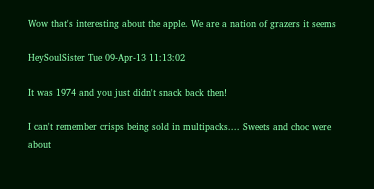Wow that's interesting about the apple. We are a nation of grazers it seems

HeySoulSister Tue 09-Apr-13 11:13:02

It was 1974 and you just didn't snack back then!

I can't remember crisps being sold in multipacks.... Sweets and choc were about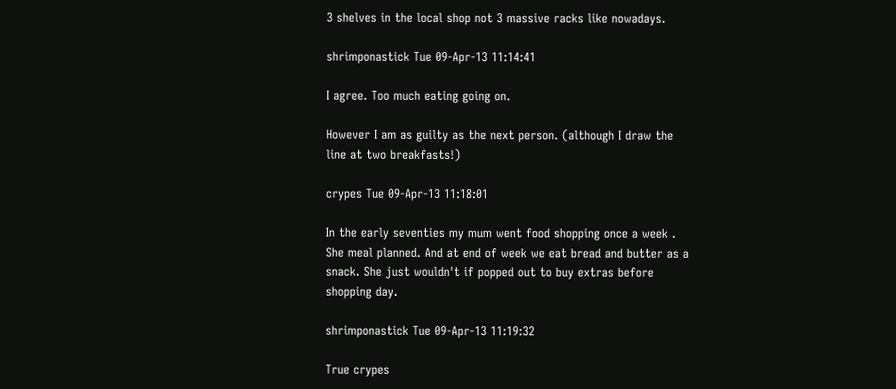3 shelves in the local shop not 3 massive racks like nowadays.

shrimponastick Tue 09-Apr-13 11:14:41

I agree. Too much eating going on.

However I am as guilty as the next person. (although I draw the line at two breakfasts!)

crypes Tue 09-Apr-13 11:18:01

In the early seventies my mum went food shopping once a week . She meal planned. And at end of week we eat bread and butter as a snack. She just wouldn't if popped out to buy extras before shopping day.

shrimponastick Tue 09-Apr-13 11:19:32

True crypes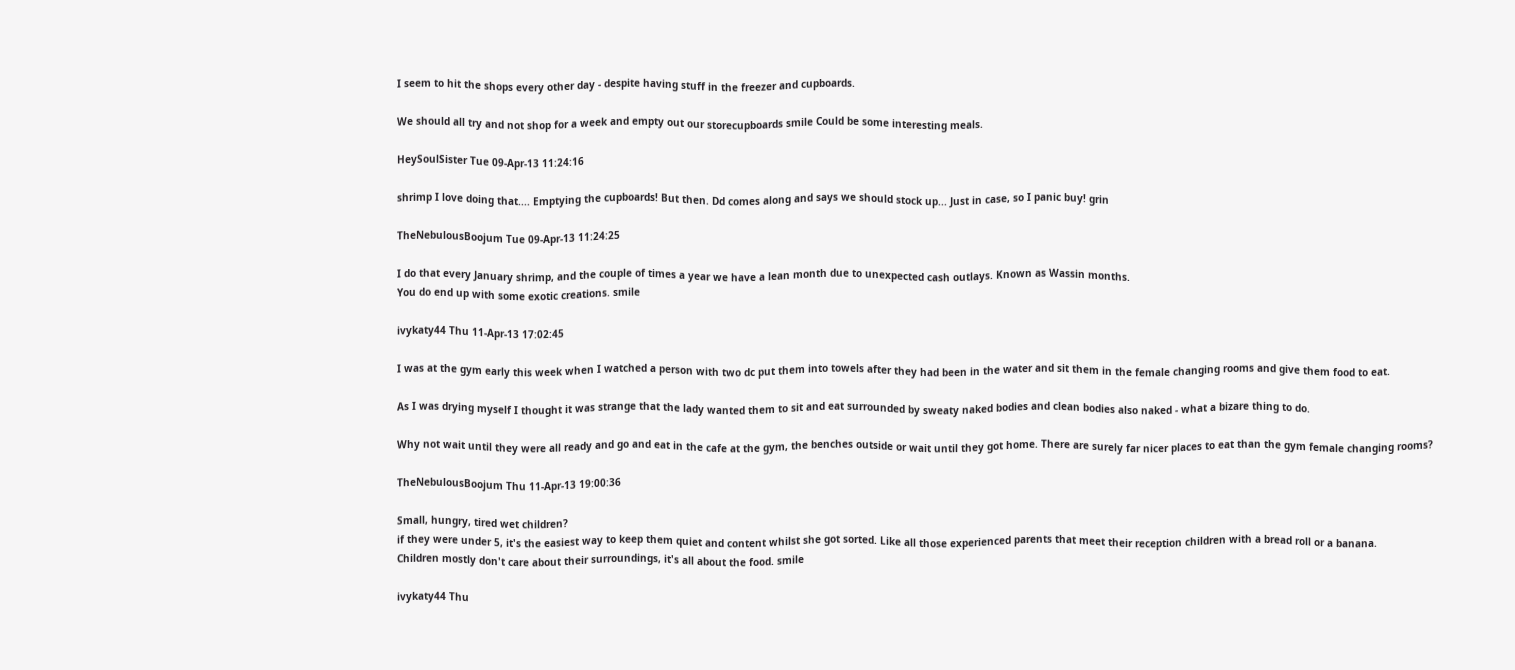I seem to hit the shops every other day - despite having stuff in the freezer and cupboards.

We should all try and not shop for a week and empty out our storecupboards smile Could be some interesting meals.

HeySoulSister Tue 09-Apr-13 11:24:16

shrimp I love doing that.... Emptying the cupboards! But then. Dd comes along and says we should stock up... Just in case, so I panic buy! grin

TheNebulousBoojum Tue 09-Apr-13 11:24:25

I do that every January shrimp, and the couple of times a year we have a lean month due to unexpected cash outlays. Known as Wassin months.
You do end up with some exotic creations. smile

ivykaty44 Thu 11-Apr-13 17:02:45

I was at the gym early this week when I watched a person with two dc put them into towels after they had been in the water and sit them in the female changing rooms and give them food to eat.

As I was drying myself I thought it was strange that the lady wanted them to sit and eat surrounded by sweaty naked bodies and clean bodies also naked - what a bizare thing to do.

Why not wait until they were all ready and go and eat in the cafe at the gym, the benches outside or wait until they got home. There are surely far nicer places to eat than the gym female changing rooms?

TheNebulousBoojum Thu 11-Apr-13 19:00:36

Small, hungry, tired wet children?
if they were under 5, it's the easiest way to keep them quiet and content whilst she got sorted. Like all those experienced parents that meet their reception children with a bread roll or a banana.
Children mostly don't care about their surroundings, it's all about the food. smile

ivykaty44 Thu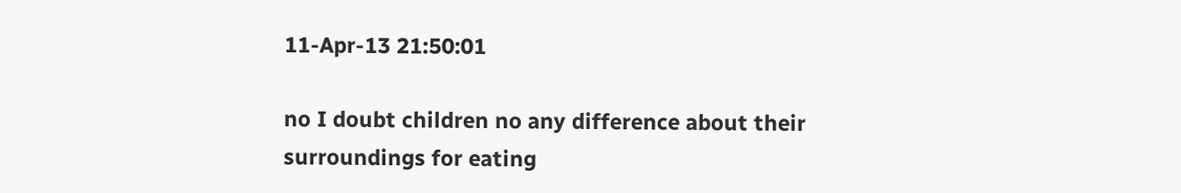11-Apr-13 21:50:01

no I doubt children no any difference about their surroundings for eating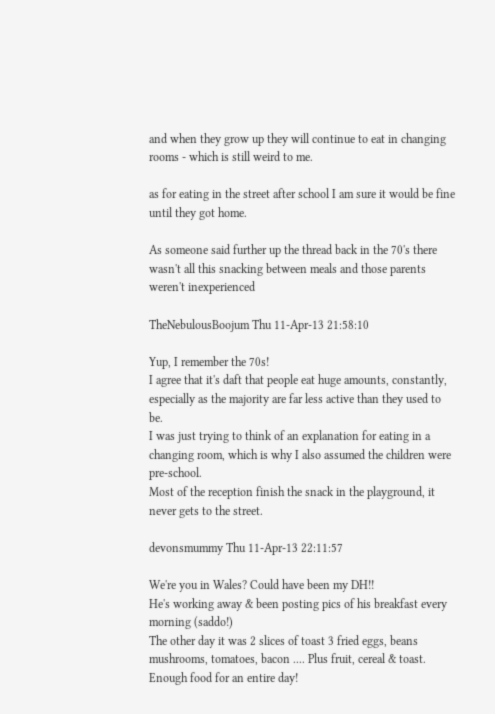and when they grow up they will continue to eat in changing rooms - which is still weird to me.

as for eating in the street after school I am sure it would be fine until they got home.

As someone said further up the thread back in the 70's there wasn't all this snacking between meals and those parents weren't inexperienced

TheNebulousBoojum Thu 11-Apr-13 21:58:10

Yup, I remember the 70s!
I agree that it's daft that people eat huge amounts, constantly, especially as the majority are far less active than they used to be.
I was just trying to think of an explanation for eating in a changing room, which is why I also assumed the children were pre-school.
Most of the reception finish the snack in the playground, it never gets to the street.

devonsmummy Thu 11-Apr-13 22:11:57

We're you in Wales? Could have been my DH!!
He's working away & been posting pics of his breakfast every morning (saddo!)
The other day it was 2 slices of toast 3 fried eggs, beans mushrooms, tomatoes, bacon .... Plus fruit, cereal & toast.
Enough food for an entire day!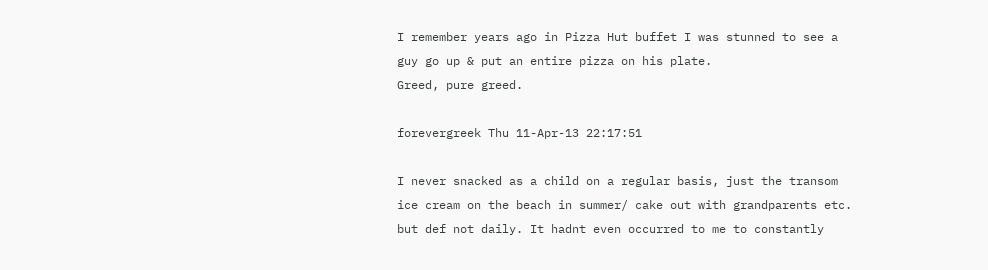I remember years ago in Pizza Hut buffet I was stunned to see a guy go up & put an entire pizza on his plate.
Greed, pure greed.

forevergreek Thu 11-Apr-13 22:17:51

I never snacked as a child on a regular basis, just the transom ice cream on the beach in summer/ cake out with grandparents etc. but def not daily. It hadnt even occurred to me to constantly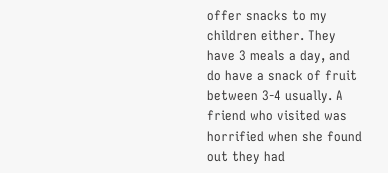offer snacks to my children either. They have 3 meals a day, and do have a snack of fruit between 3-4 usually. A friend who visited was horrified when she found out they had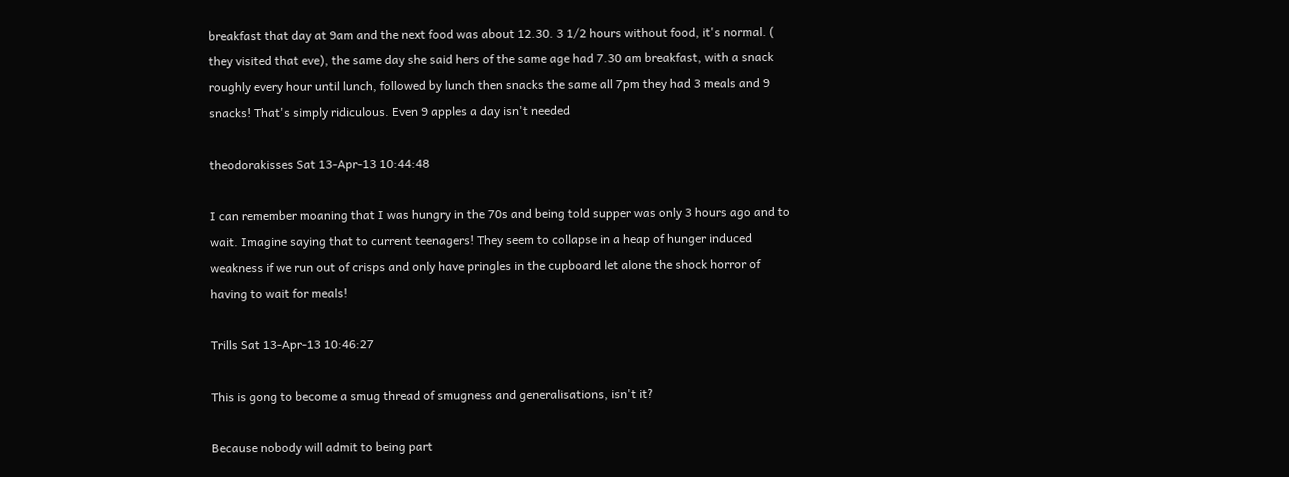breakfast that day at 9am and the next food was about 12.30. 3 1/2 hours without food, it's normal. ( they visited that eve), the same day she said hers of the same age had 7.30 am breakfast, with a snack roughly every hour until lunch, followed by lunch then snacks the same all 7pm they had 3 meals and 9 snacks! That's simply ridiculous. Even 9 apples a day isn't needed

theodorakisses Sat 13-Apr-13 10:44:48

I can remember moaning that I was hungry in the 70s and being told supper was only 3 hours ago and to wait. Imagine saying that to current teenagers! They seem to collapse in a heap of hunger induced weakness if we run out of crisps and only have pringles in the cupboard let alone the shock horror of having to wait for meals!

Trills Sat 13-Apr-13 10:46:27

This is gong to become a smug thread of smugness and generalisations, isn't it?

Because nobody will admit to being part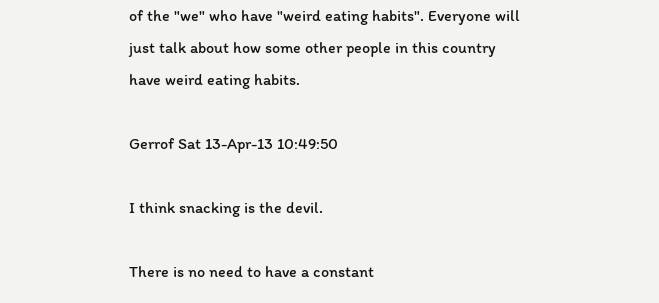of the "we" who have "weird eating habits". Everyone will just talk about how some other people in this country have weird eating habits.

Gerrof Sat 13-Apr-13 10:49:50

I think snacking is the devil.

There is no need to have a constant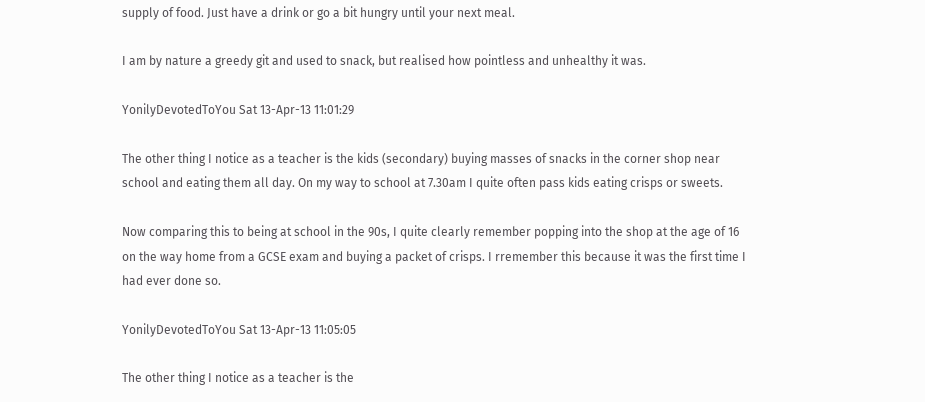supply of food. Just have a drink or go a bit hungry until your next meal.

I am by nature a greedy git and used to snack, but realised how pointless and unhealthy it was.

YonilyDevotedToYou Sat 13-Apr-13 11:01:29

The other thing I notice as a teacher is the kids (secondary) buying masses of snacks in the corner shop near school and eating them all day. On my way to school at 7.30am I quite often pass kids eating crisps or sweets.

Now comparing this to being at school in the 90s, I quite clearly remember popping into the shop at the age of 16 on the way home from a GCSE exam and buying a packet of crisps. I rremember this because it was the first time I had ever done so.

YonilyDevotedToYou Sat 13-Apr-13 11:05:05

The other thing I notice as a teacher is the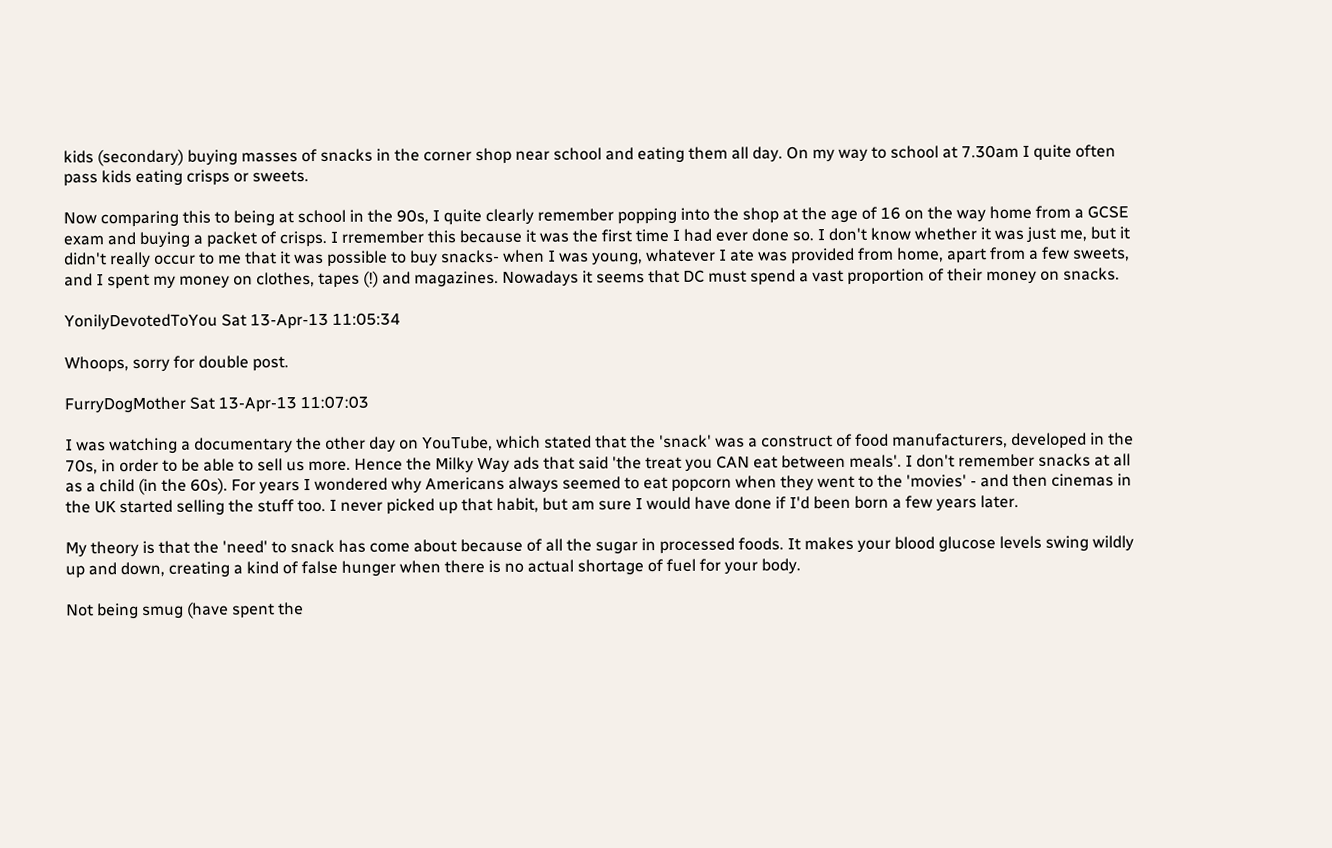kids (secondary) buying masses of snacks in the corner shop near school and eating them all day. On my way to school at 7.30am I quite often pass kids eating crisps or sweets.

Now comparing this to being at school in the 90s, I quite clearly remember popping into the shop at the age of 16 on the way home from a GCSE exam and buying a packet of crisps. I rremember this because it was the first time I had ever done so. I don't know whether it was just me, but it didn't really occur to me that it was possible to buy snacks- when I was young, whatever I ate was provided from home, apart from a few sweets, and I spent my money on clothes, tapes (!) and magazines. Nowadays it seems that DC must spend a vast proportion of their money on snacks.

YonilyDevotedToYou Sat 13-Apr-13 11:05:34

Whoops, sorry for double post.

FurryDogMother Sat 13-Apr-13 11:07:03

I was watching a documentary the other day on YouTube, which stated that the 'snack' was a construct of food manufacturers, developed in the 70s, in order to be able to sell us more. Hence the Milky Way ads that said 'the treat you CAN eat between meals'. I don't remember snacks at all as a child (in the 60s). For years I wondered why Americans always seemed to eat popcorn when they went to the 'movies' - and then cinemas in the UK started selling the stuff too. I never picked up that habit, but am sure I would have done if I'd been born a few years later.

My theory is that the 'need' to snack has come about because of all the sugar in processed foods. It makes your blood glucose levels swing wildly up and down, creating a kind of false hunger when there is no actual shortage of fuel for your body.

Not being smug (have spent the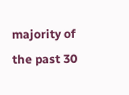majority of the past 30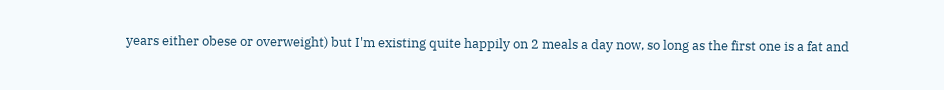years either obese or overweight) but I'm existing quite happily on 2 meals a day now, so long as the first one is a fat and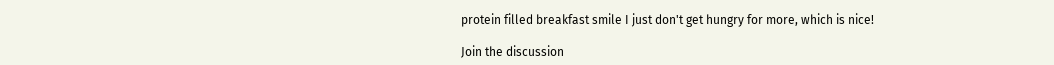protein filled breakfast smile I just don't get hungry for more, which is nice!

Join the discussion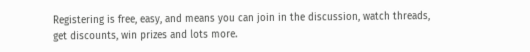Registering is free, easy, and means you can join in the discussion, watch threads, get discounts, win prizes and lots more.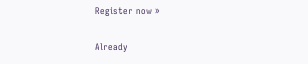Register now »

Already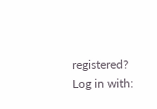registered? Log in with: